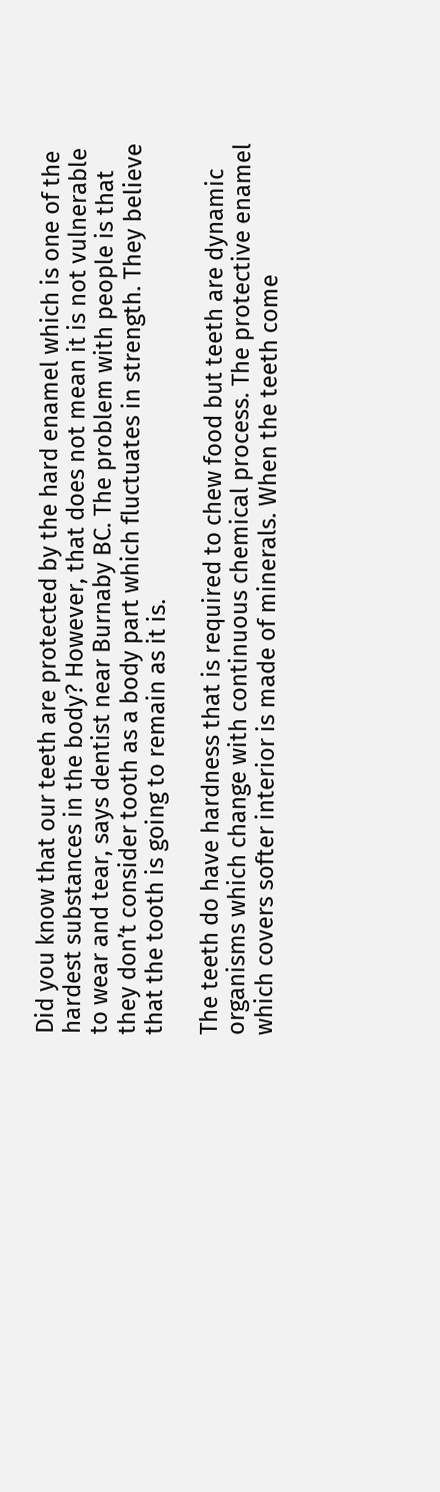Did you know that our teeth are protected by the hard enamel which is one of the hardest substances in the body? However, that does not mean it is not vulnerable to wear and tear, says dentist near Burnaby BC. The problem with people is that they don’t consider tooth as a body part which fluctuates in strength. They believe that the tooth is going to remain as it is.

The teeth do have hardness that is required to chew food but teeth are dynamic organisms which change with continuous chemical process. The protective enamel which covers softer interior is made of minerals. When the teeth come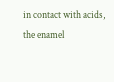in contact with acids, the enamel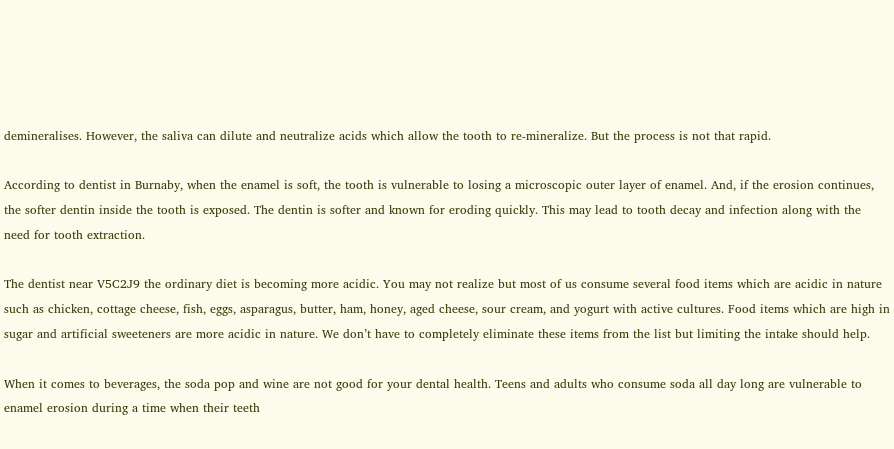demineralises. However, the saliva can dilute and neutralize acids which allow the tooth to re-mineralize. But the process is not that rapid.

According to dentist in Burnaby, when the enamel is soft, the tooth is vulnerable to losing a microscopic outer layer of enamel. And, if the erosion continues, the softer dentin inside the tooth is exposed. The dentin is softer and known for eroding quickly. This may lead to tooth decay and infection along with the need for tooth extraction.

The dentist near V5C2J9 the ordinary diet is becoming more acidic. You may not realize but most of us consume several food items which are acidic in nature such as chicken, cottage cheese, fish, eggs, asparagus, butter, ham, honey, aged cheese, sour cream, and yogurt with active cultures. Food items which are high in sugar and artificial sweeteners are more acidic in nature. We don’t have to completely eliminate these items from the list but limiting the intake should help.

When it comes to beverages, the soda pop and wine are not good for your dental health. Teens and adults who consume soda all day long are vulnerable to enamel erosion during a time when their teeth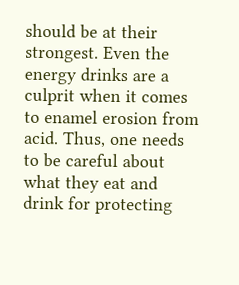should be at their strongest. Even the energy drinks are a culprit when it comes to enamel erosion from acid. Thus, one needs to be careful about what they eat and drink for protecting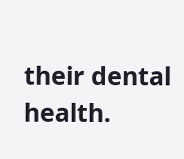their dental health.